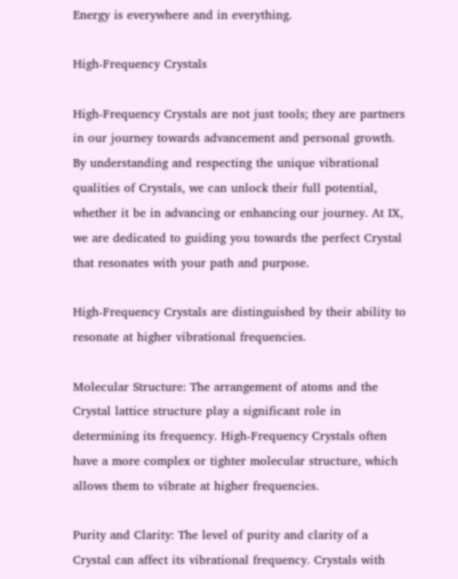Energy is everywhere and in everything.

High-Frequency Crystals

High-Frequency Crystals are not just tools; they are partners in our journey towards advancement and personal growth. By understanding and respecting the unique vibrational qualities of Crystals, we can unlock their full potential, whether it be in advancing or enhancing our journey. At IX, we are dedicated to guiding you towards the perfect Crystal that resonates with your path and purpose.

High-Frequency Crystals are distinguished by their ability to resonate at higher vibrational frequencies.

Molecular Structure: The arrangement of atoms and the Crystal lattice structure play a significant role in determining its frequency. High-Frequency Crystals often have a more complex or tighter molecular structure, which allows them to vibrate at higher frequencies.

Purity and Clarity: The level of purity and clarity of a Crystal can affect its vibrational frequency. Crystals with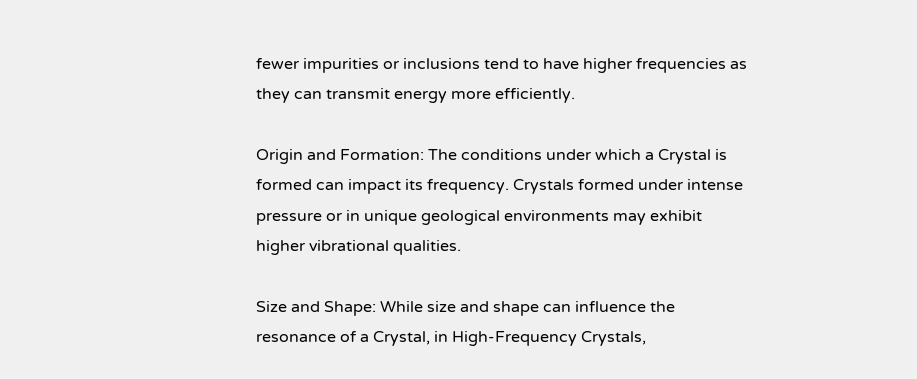fewer impurities or inclusions tend to have higher frequencies as they can transmit energy more efficiently.

Origin and Formation: The conditions under which a Crystal is formed can impact its frequency. Crystals formed under intense pressure or in unique geological environments may exhibit higher vibrational qualities.

Size and Shape: While size and shape can influence the resonance of a Crystal, in High-Frequency Crystals,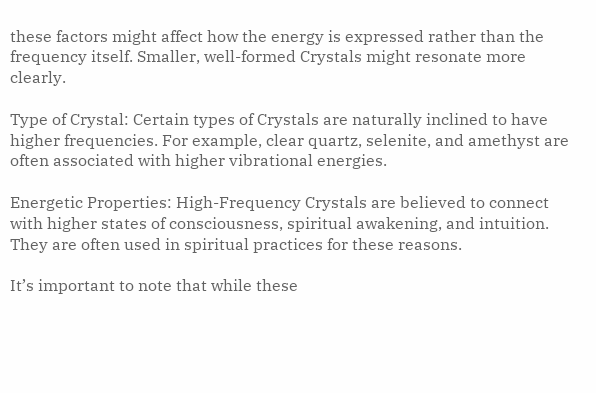these factors might affect how the energy is expressed rather than the frequency itself. Smaller, well-formed Crystals might resonate more clearly.

Type of Crystal: Certain types of Crystals are naturally inclined to have higher frequencies. For example, clear quartz, selenite, and amethyst are often associated with higher vibrational energies.

Energetic Properties: High-Frequency Crystals are believed to connect with higher states of consciousness, spiritual awakening, and intuition. They are often used in spiritual practices for these reasons.

It’s important to note that while these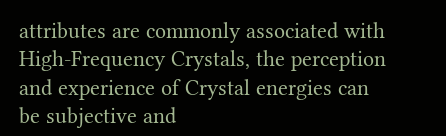attributes are commonly associated with High-Frequency Crystals, the perception and experience of Crystal energies can be subjective and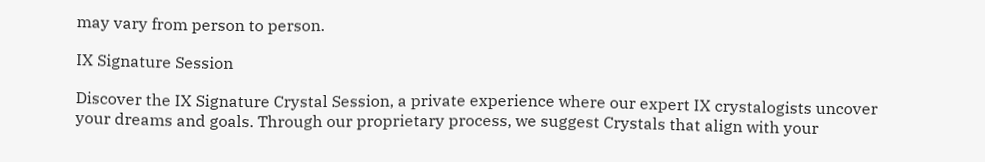may vary from person to person.

IX Signature Session

Discover the IX Signature Crystal Session, a private experience where our expert IX crystalogists uncover your dreams and goals. Through our proprietary process, we suggest Crystals that align with your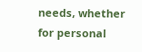needs, whether for personal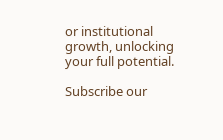or institutional growth, unlocking your full potential.

Subscribe our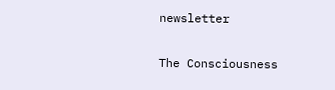newsletter

The Consciousness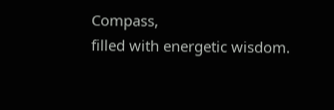Compass,
filled with energetic wisdom.